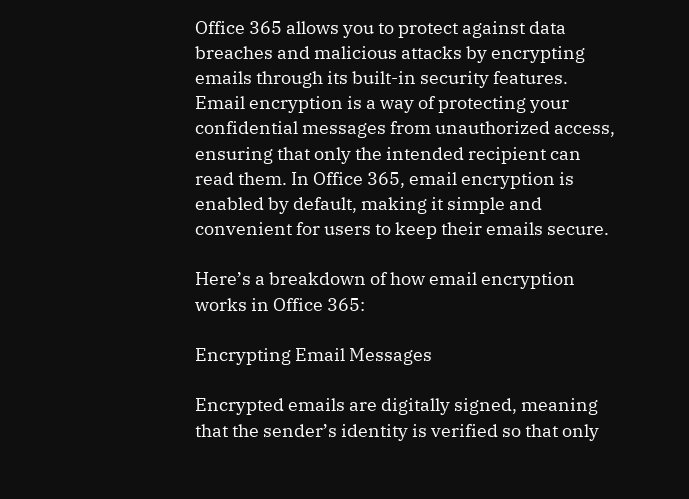Office 365 allows you to protect against data breaches and malicious attacks by encrypting emails through its built-in security features. Email encryption is a way of protecting your confidential messages from unauthorized access, ensuring that only the intended recipient can read them. In Office 365, email encryption is enabled by default, making it simple and convenient for users to keep their emails secure.

Here’s a breakdown of how email encryption works in Office 365:

Encrypting Email Messages

Encrypted emails are digitally signed, meaning that the sender’s identity is verified so that only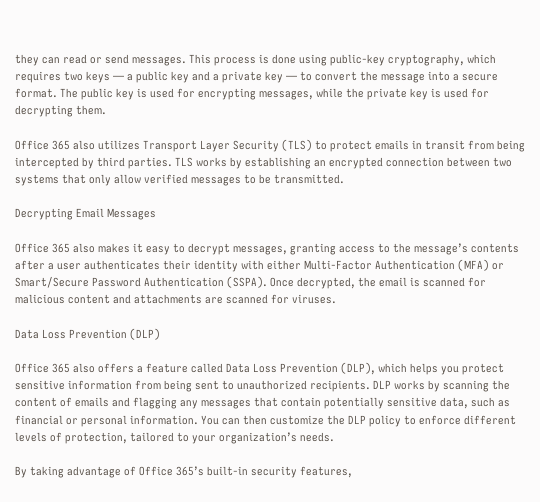they can read or send messages. This process is done using public-key cryptography, which requires two keys — a public key and a private key — to convert the message into a secure format. The public key is used for encrypting messages, while the private key is used for decrypting them.

Office 365 also utilizes Transport Layer Security (TLS) to protect emails in transit from being intercepted by third parties. TLS works by establishing an encrypted connection between two systems that only allow verified messages to be transmitted.

Decrypting Email Messages

Office 365 also makes it easy to decrypt messages, granting access to the message’s contents after a user authenticates their identity with either Multi-Factor Authentication (MFA) or Smart/Secure Password Authentication (SSPA). Once decrypted, the email is scanned for malicious content and attachments are scanned for viruses.

Data Loss Prevention (DLP)

Office 365 also offers a feature called Data Loss Prevention (DLP), which helps you protect sensitive information from being sent to unauthorized recipients. DLP works by scanning the content of emails and flagging any messages that contain potentially sensitive data, such as financial or personal information. You can then customize the DLP policy to enforce different levels of protection, tailored to your organization’s needs.

By taking advantage of Office 365’s built-in security features,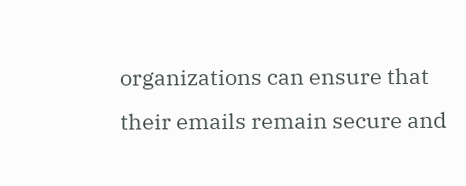organizations can ensure that their emails remain secure and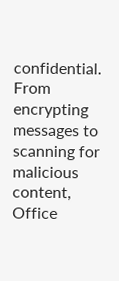confidential. From encrypting messages to scanning for malicious content, Office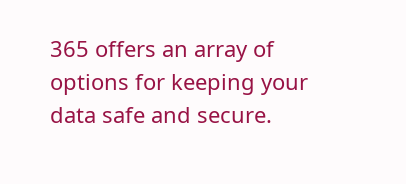365 offers an array of options for keeping your data safe and secure.